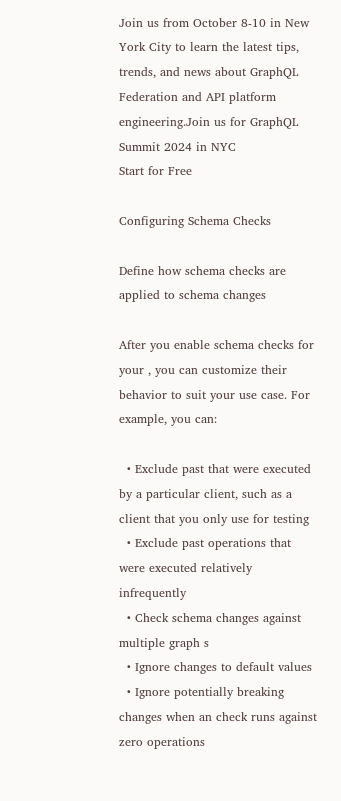Join us from October 8-10 in New York City to learn the latest tips, trends, and news about GraphQL Federation and API platform engineering.Join us for GraphQL Summit 2024 in NYC
Start for Free

Configuring Schema Checks

Define how schema checks are applied to schema changes

After you enable schema checks for your , you can customize their behavior to suit your use case. For example, you can:

  • Exclude past that were executed by a particular client, such as a client that you only use for testing
  • Exclude past operations that were executed relatively infrequently
  • Check schema changes against multiple graph s
  • Ignore changes to default values
  • Ignore potentially breaking changes when an check runs against zero operations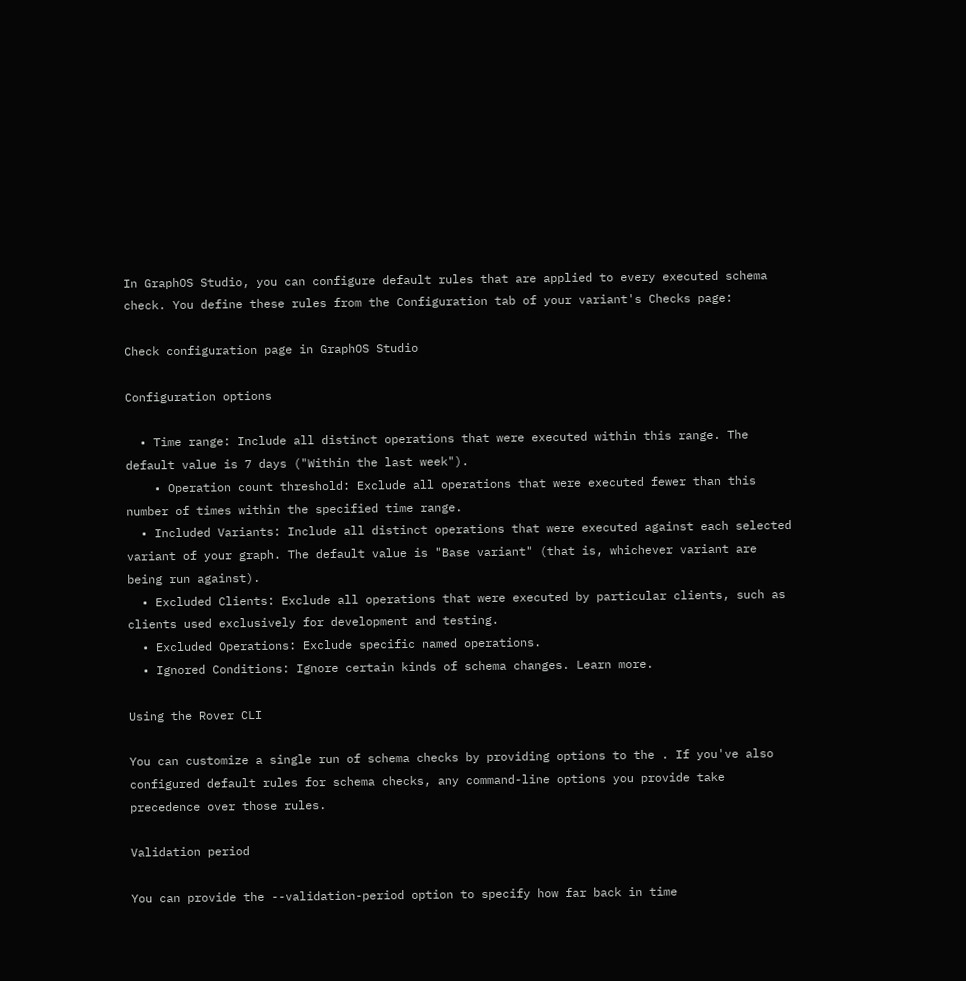In GraphOS Studio, you can configure default rules that are applied to every executed schema check. You define these rules from the Configuration tab of your variant's Checks page:

Check configuration page in GraphOS Studio

Configuration options

  • Time range: Include all distinct operations that were executed within this range. The default value is 7 days ("Within the last week").
    • Operation count threshold: Exclude all operations that were executed fewer than this number of times within the specified time range.
  • Included Variants: Include all distinct operations that were executed against each selected variant of your graph. The default value is "Base variant" (that is, whichever variant are being run against).
  • Excluded Clients: Exclude all operations that were executed by particular clients, such as clients used exclusively for development and testing.
  • Excluded Operations: Exclude specific named operations.
  • Ignored Conditions: Ignore certain kinds of schema changes. Learn more.

Using the Rover CLI

You can customize a single run of schema checks by providing options to the . If you've also configured default rules for schema checks, any command-line options you provide take precedence over those rules.

Validation period

You can provide the --validation-period option to specify how far back in time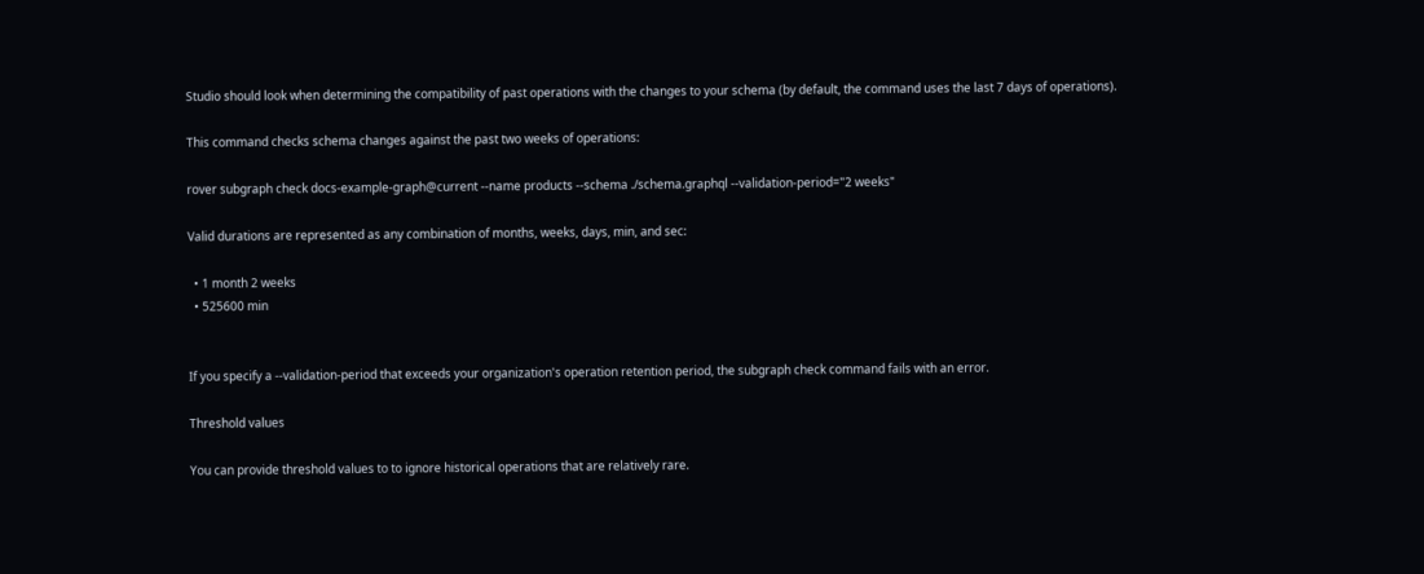Studio should look when determining the compatibility of past operations with the changes to your schema (by default, the command uses the last 7 days of operations).

This command checks schema changes against the past two weeks of operations:

rover subgraph check docs-example-graph@current --name products --schema ./schema.graphql --validation-period="2 weeks"

Valid durations are represented as any combination of months, weeks, days, min, and sec:

  • 1 month 2 weeks
  • 525600 min


If you specify a --validation-period that exceeds your organization's operation retention period, the subgraph check command fails with an error.

Threshold values

You can provide threshold values to to ignore historical operations that are relatively rare.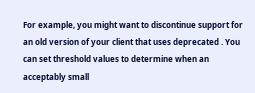For example, you might want to discontinue support for an old version of your client that uses deprecated . You can set threshold values to determine when an acceptably small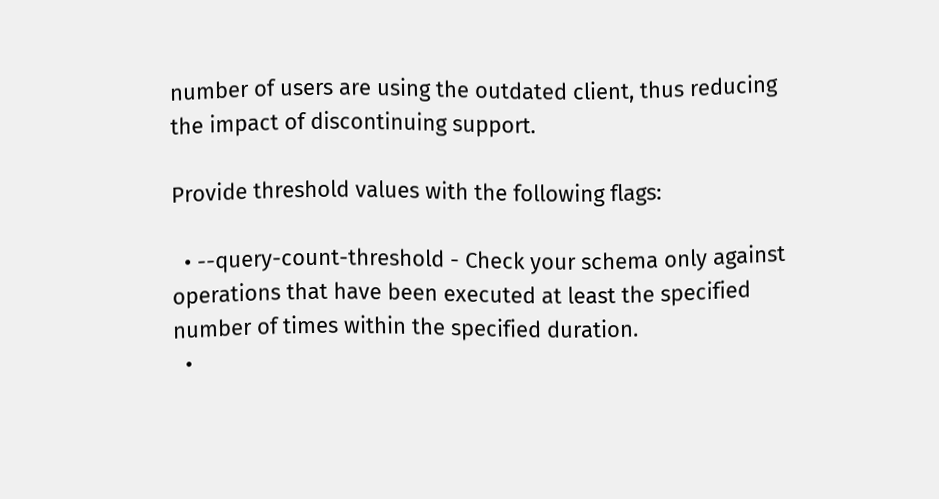number of users are using the outdated client, thus reducing the impact of discontinuing support.

Provide threshold values with the following flags:

  • --query-count-threshold - Check your schema only against operations that have been executed at least the specified number of times within the specified duration.
  •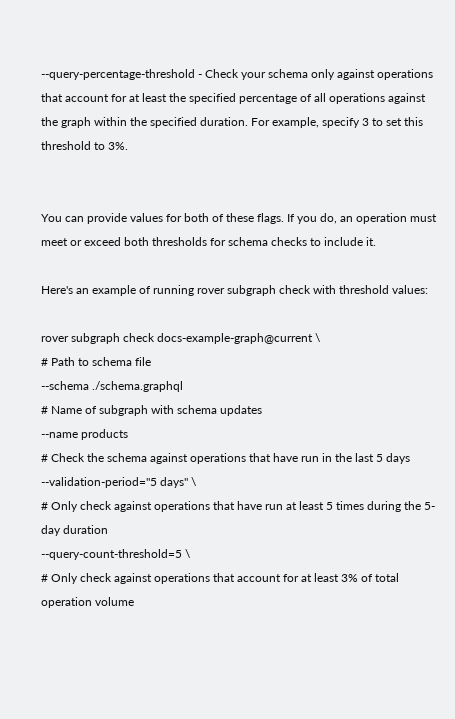--query-percentage-threshold - Check your schema only against operations that account for at least the specified percentage of all operations against the graph within the specified duration. For example, specify 3 to set this threshold to 3%.


You can provide values for both of these flags. If you do, an operation must meet or exceed both thresholds for schema checks to include it.

Here's an example of running rover subgraph check with threshold values:

rover subgraph check docs-example-graph@current \
# Path to schema file
--schema ./schema.graphql
# Name of subgraph with schema updates
--name products
# Check the schema against operations that have run in the last 5 days
--validation-period="5 days" \
# Only check against operations that have run at least 5 times during the 5-day duration
--query-count-threshold=5 \
# Only check against operations that account for at least 3% of total operation volume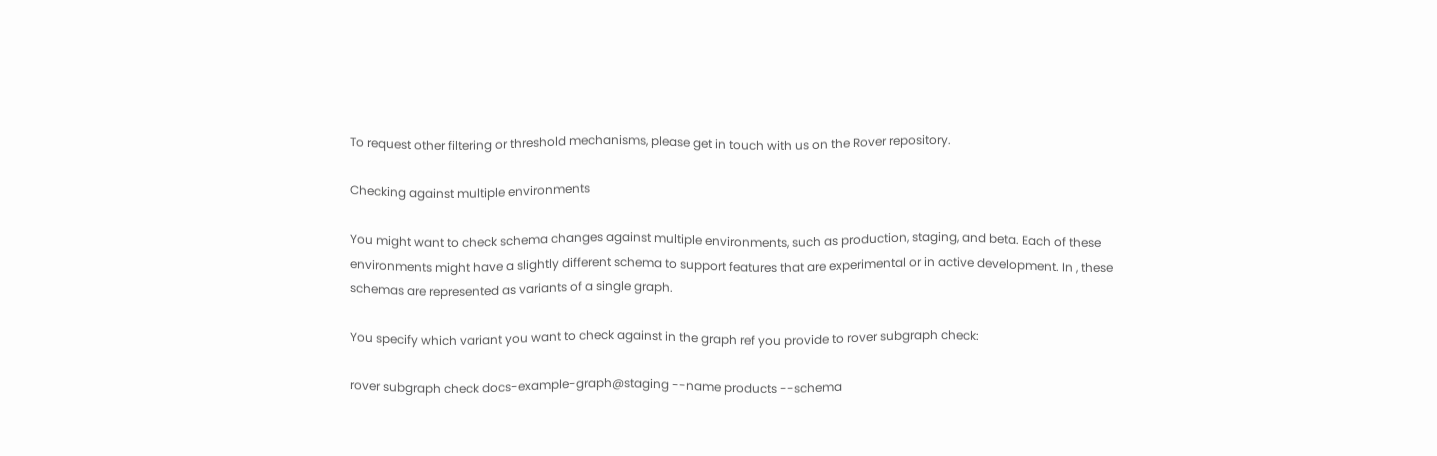To request other filtering or threshold mechanisms, please get in touch with us on the Rover repository.

Checking against multiple environments

You might want to check schema changes against multiple environments, such as production, staging, and beta. Each of these environments might have a slightly different schema to support features that are experimental or in active development. In , these schemas are represented as variants of a single graph.

You specify which variant you want to check against in the graph ref you provide to rover subgraph check:

rover subgraph check docs-example-graph@staging --name products --schema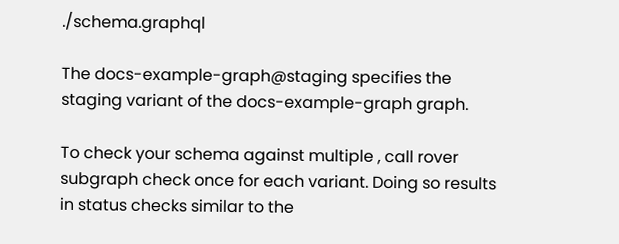./schema.graphql

The docs-example-graph@staging specifies the staging variant of the docs-example-graph graph.

To check your schema against multiple , call rover subgraph check once for each variant. Doing so results in status checks similar to the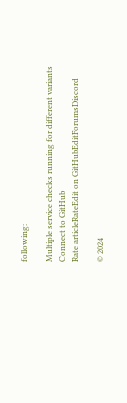following:

Multiple service checks running for different variants
Connect to GitHub
Rate articleRateEdit on GitHubEditForumsDiscord

© 2024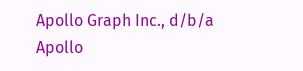Apollo Graph Inc., d/b/a Apollo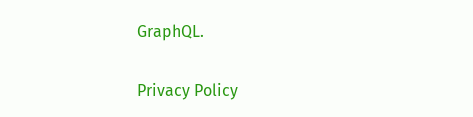GraphQL.

Privacy Policy